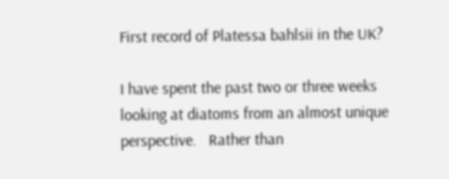First record of Platessa bahlsii in the UK?

I have spent the past two or three weeks looking at diatoms from an almost unique perspective.   Rather than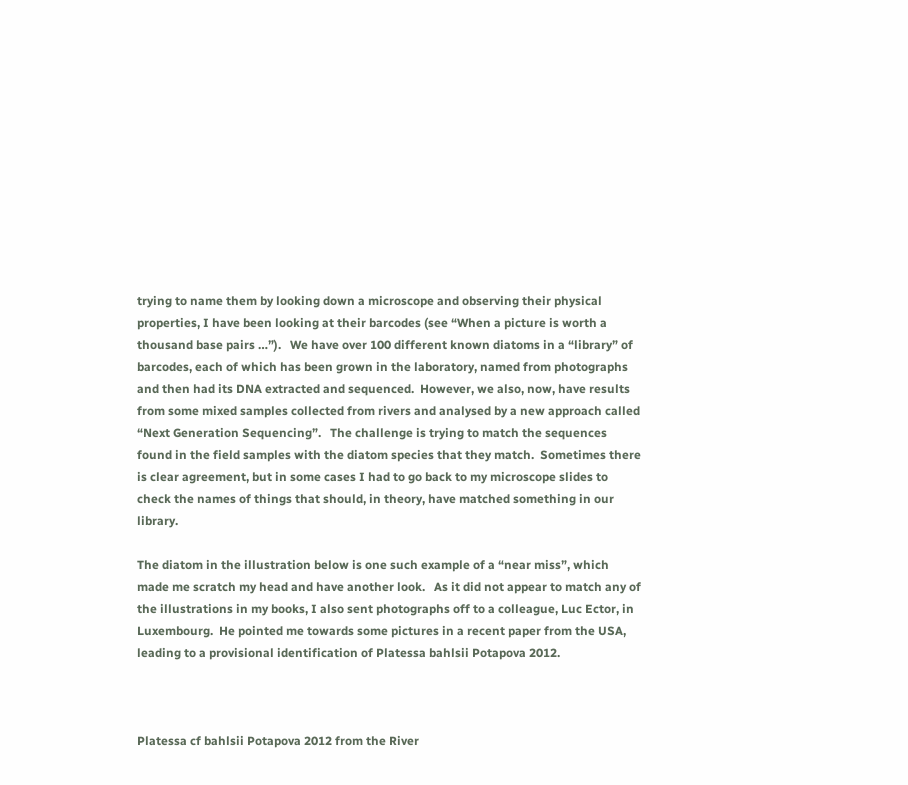trying to name them by looking down a microscope and observing their physical properties, I have been looking at their barcodes (see “When a picture is worth a thousand base pairs …”).   We have over 100 different known diatoms in a “library” of barcodes, each of which has been grown in the laboratory, named from photographs and then had its DNA extracted and sequenced.  However, we also, now, have results from some mixed samples collected from rivers and analysed by a new approach called “Next Generation Sequencing”.   The challenge is trying to match the sequences found in the field samples with the diatom species that they match.  Sometimes there is clear agreement, but in some cases I had to go back to my microscope slides to check the names of things that should, in theory, have matched something in our library.

The diatom in the illustration below is one such example of a “near miss”, which made me scratch my head and have another look.   As it did not appear to match any of the illustrations in my books, I also sent photographs off to a colleague, Luc Ector, in Luxembourg.  He pointed me towards some pictures in a recent paper from the USA, leading to a provisional identification of Platessa bahlsii Potapova 2012.



Platessa cf bahlsii Potapova 2012 from the River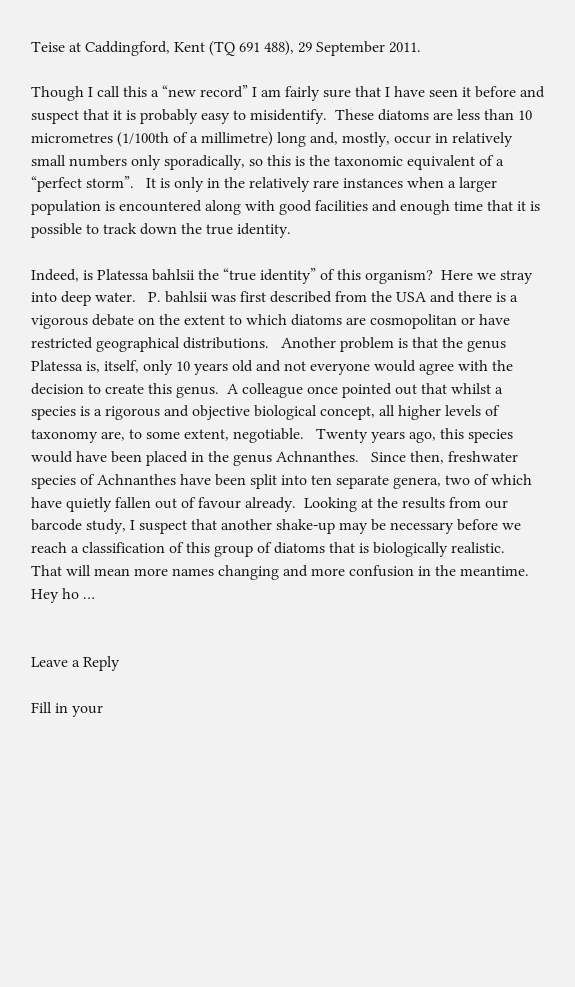Teise at Caddingford, Kent (TQ 691 488), 29 September 2011.

Though I call this a “new record” I am fairly sure that I have seen it before and suspect that it is probably easy to misidentify.  These diatoms are less than 10 micrometres (1/100th of a millimetre) long and, mostly, occur in relatively small numbers only sporadically, so this is the taxonomic equivalent of a “perfect storm”.   It is only in the relatively rare instances when a larger population is encountered along with good facilities and enough time that it is possible to track down the true identity.

Indeed, is Platessa bahlsii the “true identity” of this organism?  Here we stray into deep water.   P. bahlsii was first described from the USA and there is a vigorous debate on the extent to which diatoms are cosmopolitan or have restricted geographical distributions.   Another problem is that the genus Platessa is, itself, only 10 years old and not everyone would agree with the decision to create this genus.  A colleague once pointed out that whilst a species is a rigorous and objective biological concept, all higher levels of taxonomy are, to some extent, negotiable.   Twenty years ago, this species would have been placed in the genus Achnanthes.   Since then, freshwater species of Achnanthes have been split into ten separate genera, two of which have quietly fallen out of favour already.  Looking at the results from our barcode study, I suspect that another shake-up may be necessary before we reach a classification of this group of diatoms that is biologically realistic.   That will mean more names changing and more confusion in the meantime. Hey ho …


Leave a Reply

Fill in your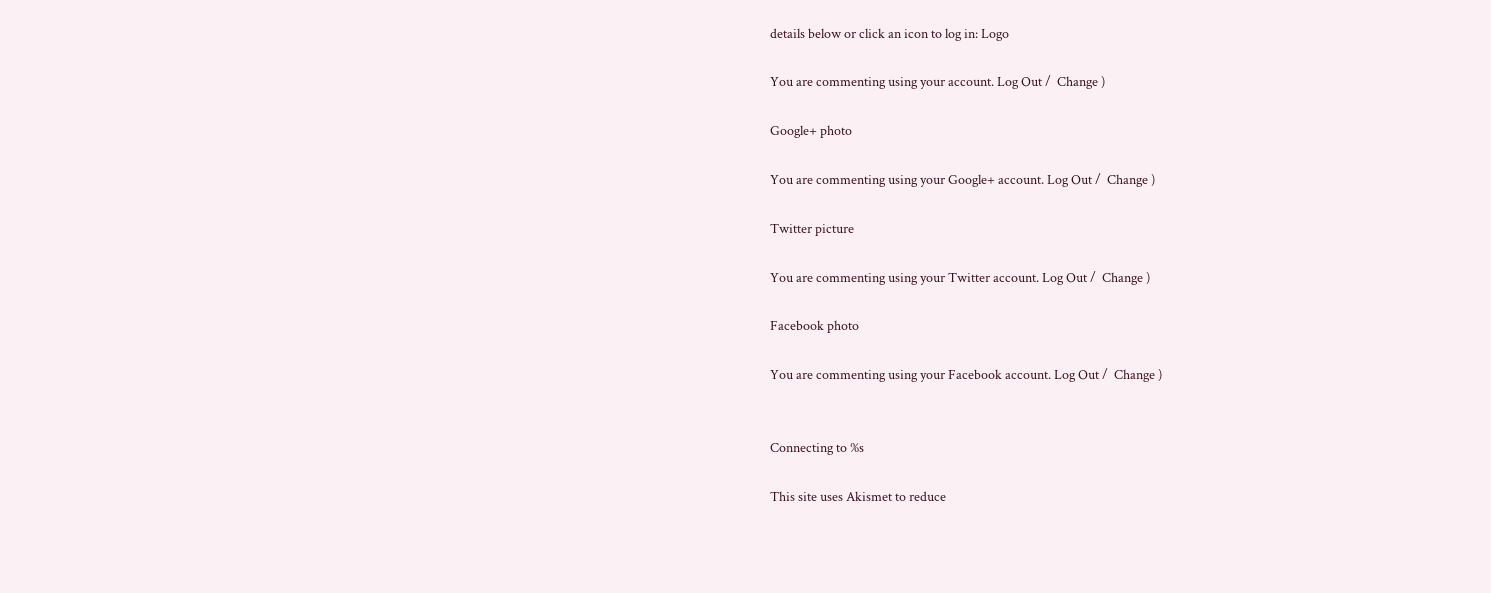details below or click an icon to log in: Logo

You are commenting using your account. Log Out /  Change )

Google+ photo

You are commenting using your Google+ account. Log Out /  Change )

Twitter picture

You are commenting using your Twitter account. Log Out /  Change )

Facebook photo

You are commenting using your Facebook account. Log Out /  Change )


Connecting to %s

This site uses Akismet to reduce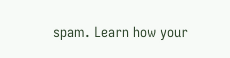spam. Learn how your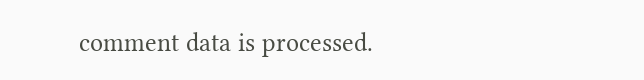comment data is processed.